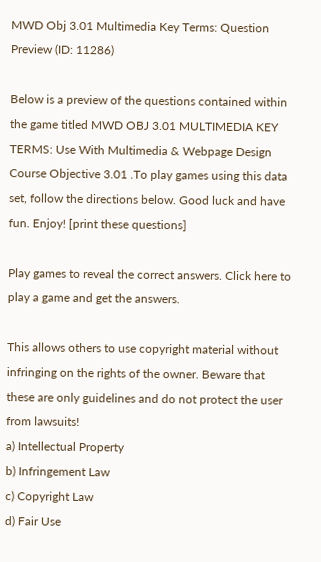MWD Obj 3.01 Multimedia Key Terms: Question Preview (ID: 11286)

Below is a preview of the questions contained within the game titled MWD OBJ 3.01 MULTIMEDIA KEY TERMS: Use With Multimedia & Webpage Design Course Objective 3.01 .To play games using this data set, follow the directions below. Good luck and have fun. Enjoy! [print these questions]

Play games to reveal the correct answers. Click here to play a game and get the answers.

This allows others to use copyright material without infringing on the rights of the owner. Beware that these are only guidelines and do not protect the user from lawsuits!
a) Intellectual Property
b) Infringement Law
c) Copyright Law
d) Fair Use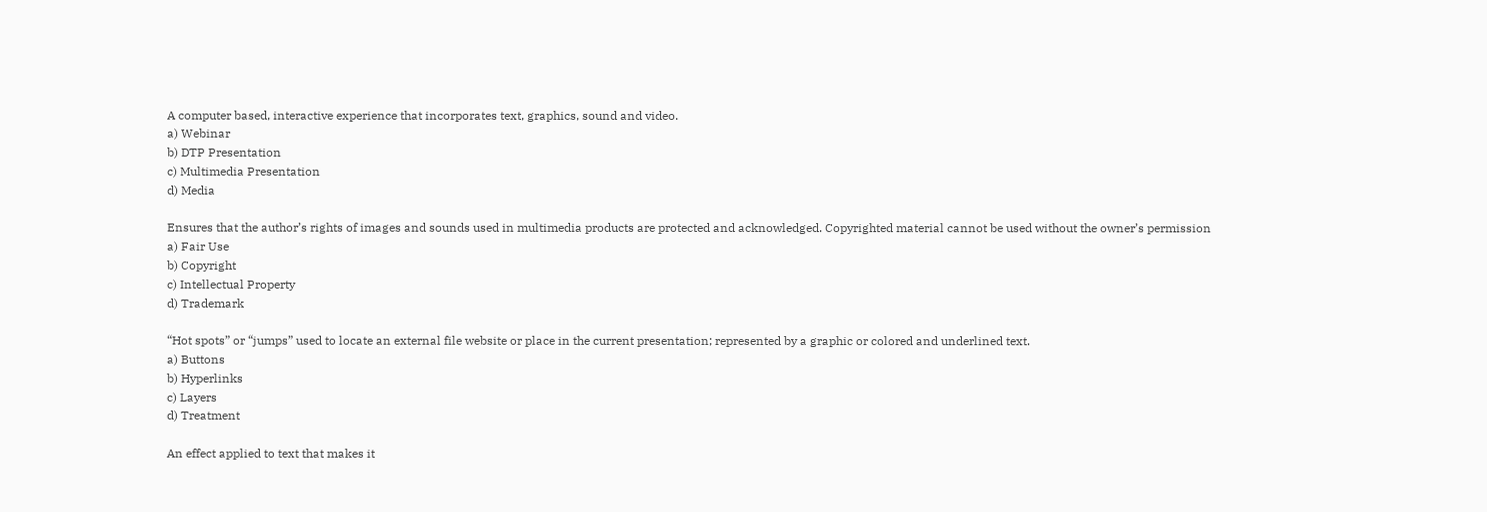A computer based, interactive experience that incorporates text, graphics, sound and video.
a) Webinar
b) DTP Presentation
c) Multimedia Presentation
d) Media

Ensures that the author’s rights of images and sounds used in multimedia products are protected and acknowledged. Copyrighted material cannot be used without the owner’s permission
a) Fair Use
b) Copyright
c) Intellectual Property
d) Trademark

“Hot spots” or “jumps” used to locate an external file website or place in the current presentation; represented by a graphic or colored and underlined text.
a) Buttons
b) Hyperlinks
c) Layers
d) Treatment

An effect applied to text that makes it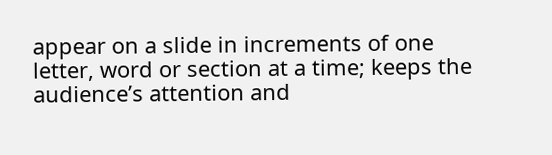appear on a slide in increments of one letter, word or section at a time; keeps the audience’s attention and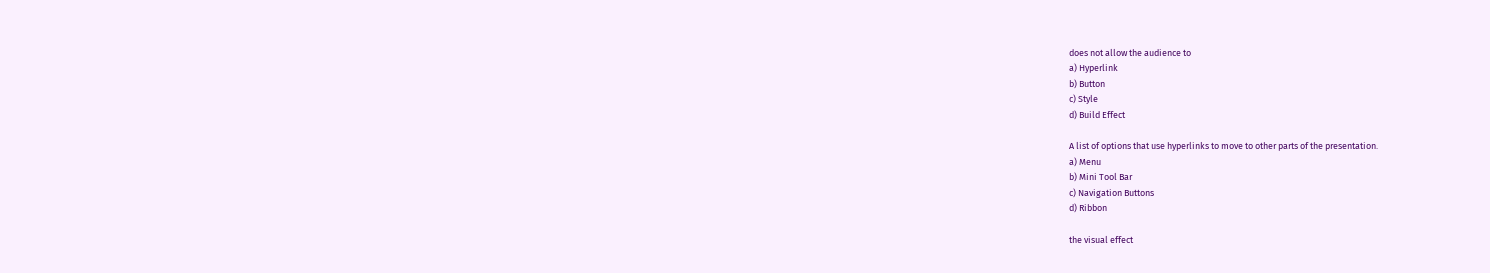does not allow the audience to
a) Hyperlink
b) Button
c) Style
d) Build Effect

A list of options that use hyperlinks to move to other parts of the presentation.
a) Menu
b) Mini Tool Bar
c) Navigation Buttons
d) Ribbon

the visual effect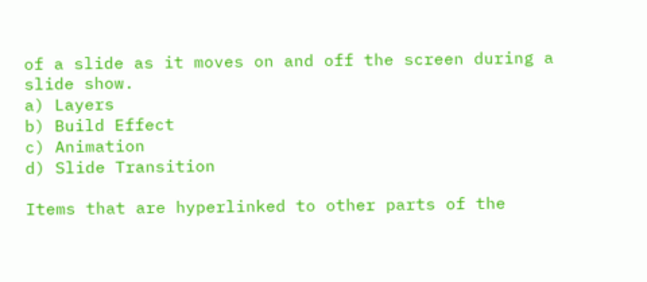of a slide as it moves on and off the screen during a slide show.
a) Layers
b) Build Effect
c) Animation
d) Slide Transition

Items that are hyperlinked to other parts of the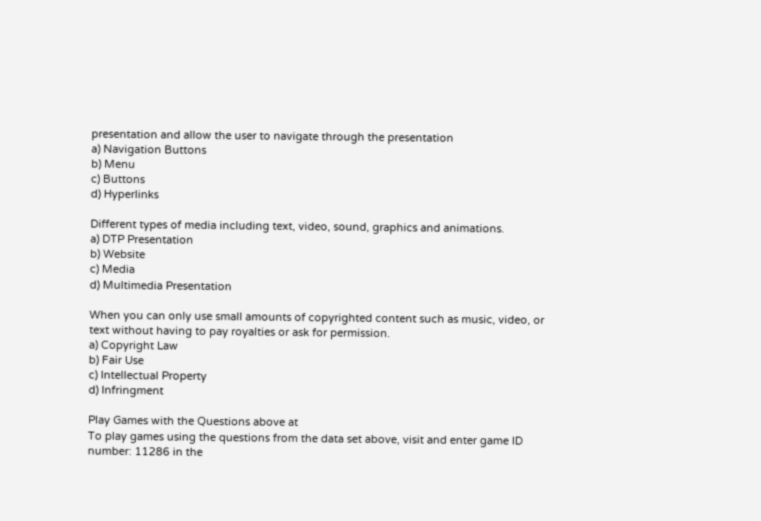presentation and allow the user to navigate through the presentation
a) Navigation Buttons
b) Menu
c) Buttons
d) Hyperlinks

Different types of media including text, video, sound, graphics and animations.
a) DTP Presentation
b) Website
c) Media
d) Multimedia Presentation

When you can only use small amounts of copyrighted content such as music, video, or text without having to pay royalties or ask for permission.
a) Copyright Law
b) Fair Use
c) Intellectual Property
d) Infringment

Play Games with the Questions above at
To play games using the questions from the data set above, visit and enter game ID number: 11286 in the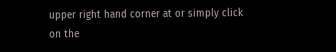upper right hand corner at or simply click on the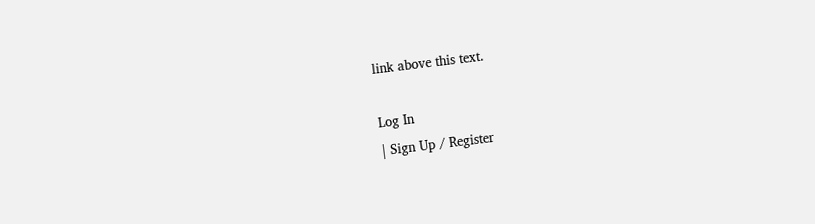link above this text.

Log In
| Sign Up / Register